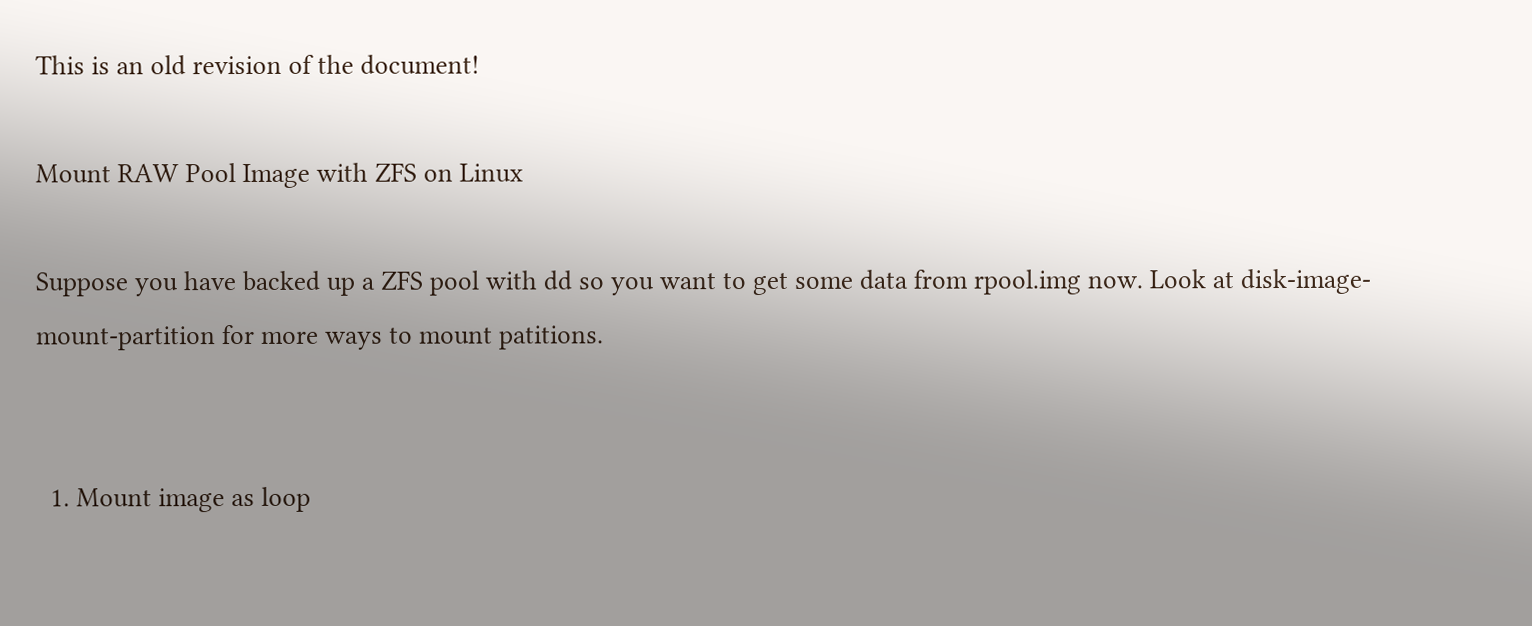This is an old revision of the document!

Mount RAW Pool Image with ZFS on Linux

Suppose you have backed up a ZFS pool with dd so you want to get some data from rpool.img now. Look at disk-image-mount-partition for more ways to mount patitions.


  1. Mount image as loop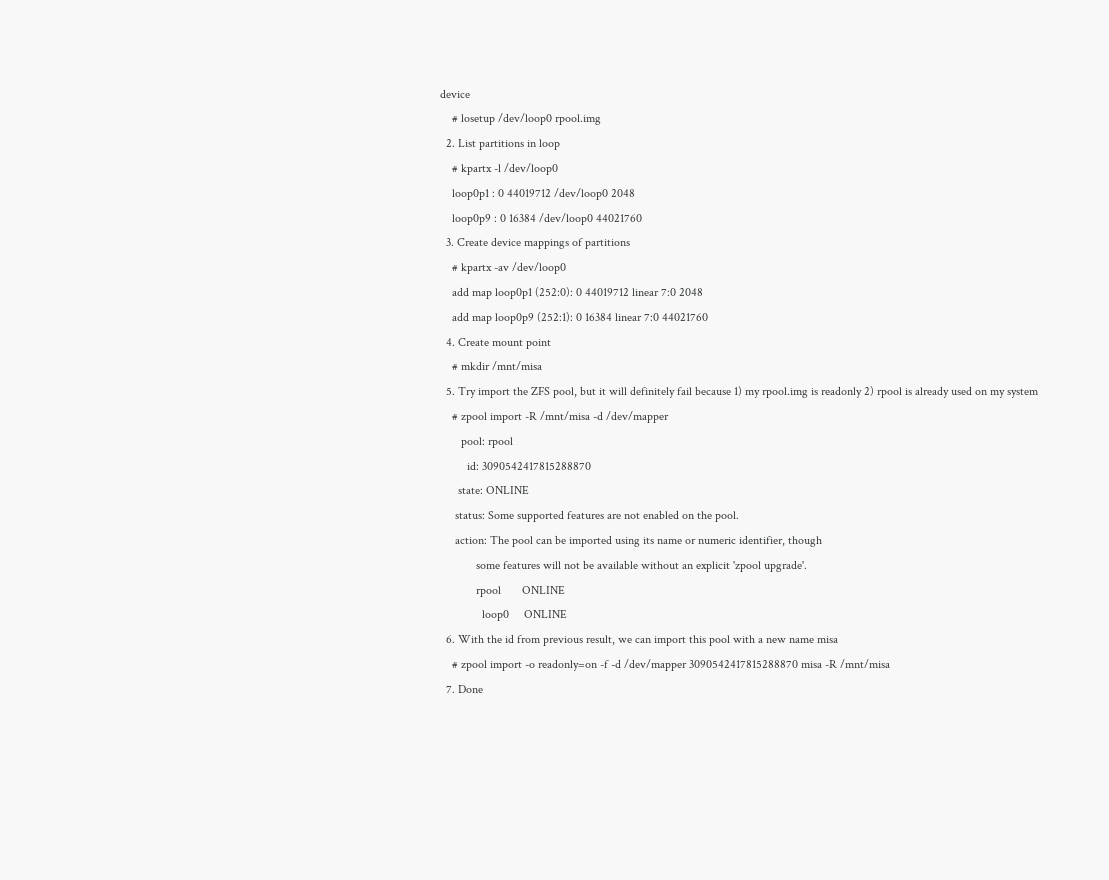device
    # losetup /dev/loop0 rpool.img
  2. List partitions in loop
    # kpartx -l /dev/loop0
    loop0p1 : 0 44019712 /dev/loop0 2048
    loop0p9 : 0 16384 /dev/loop0 44021760
  3. Create device mappings of partitions
    # kpartx -av /dev/loop0
    add map loop0p1 (252:0): 0 44019712 linear 7:0 2048
    add map loop0p9 (252:1): 0 16384 linear 7:0 44021760
  4. Create mount point
    # mkdir /mnt/misa
  5. Try import the ZFS pool, but it will definitely fail because 1) my rpool.img is readonly 2) rpool is already used on my system
    # zpool import -R /mnt/misa -d /dev/mapper
       pool: rpool
         id: 3090542417815288870
      state: ONLINE
     status: Some supported features are not enabled on the pool.
     action: The pool can be imported using its name or numeric identifier, though
            some features will not be available without an explicit 'zpool upgrade'.
            rpool       ONLINE
              loop0     ONLINE
  6. With the id from previous result, we can import this pool with a new name misa
    # zpool import -o readonly=on -f -d /dev/mapper 3090542417815288870 misa -R /mnt/misa
  7. Done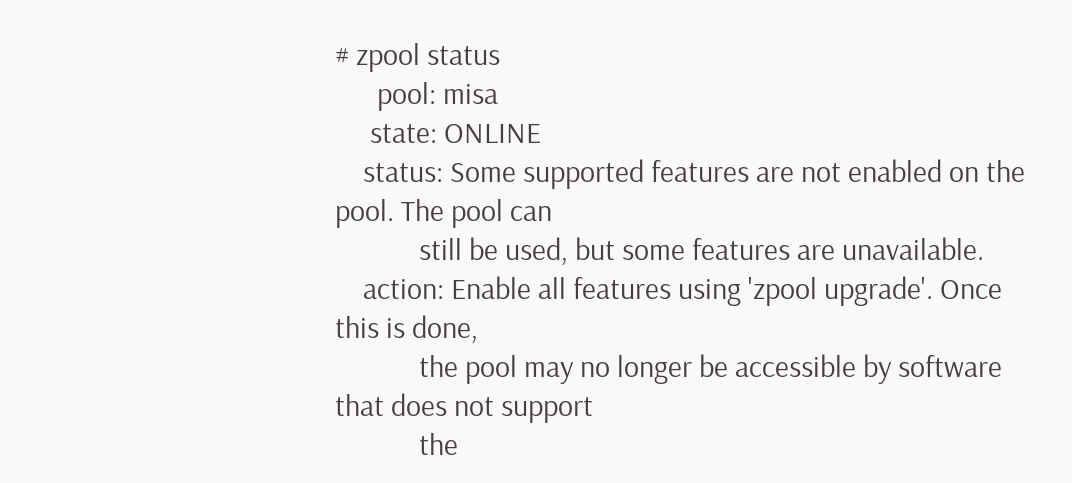# zpool status
      pool: misa
     state: ONLINE
    status: Some supported features are not enabled on the pool. The pool can
            still be used, but some features are unavailable.
    action: Enable all features using 'zpool upgrade'. Once this is done,
            the pool may no longer be accessible by software that does not support
            the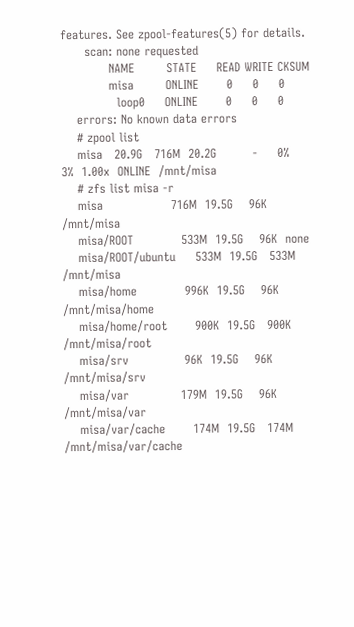features. See zpool-features(5) for details.
      scan: none requested
            NAME        STATE     READ WRITE CKSUM
            misa        ONLINE       0     0     0
              loop0     ONLINE       0     0     0
    errors: No known data errors
    # zpool list
    misa   20.9G   716M  20.2G         -     0%     3%  1.00x  ONLINE  /mnt/misa
    # zfs list misa -r
    misa                 716M  19.5G    96K  /mnt/misa
    misa/ROOT            533M  19.5G    96K  none
    misa/ROOT/ubuntu     533M  19.5G   533M  /mnt/misa
    misa/home            996K  19.5G    96K  /mnt/misa/home
    misa/home/root       900K  19.5G   900K  /mnt/misa/root
    misa/srv              96K  19.5G    96K  /mnt/misa/srv
    misa/var             179M  19.5G    96K  /mnt/misa/var
    misa/var/cache       174M  19.5G   174M  /mnt/misa/var/cache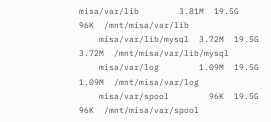misa/var/lib        3.81M  19.5G    96K  /mnt/misa/var/lib
    misa/var/lib/mysql  3.72M  19.5G  3.72M  /mnt/misa/var/lib/mysql
    misa/var/log        1.09M  19.5G  1.09M  /mnt/misa/var/log
    misa/var/spool        96K  19.5G    96K  /mnt/misa/var/spool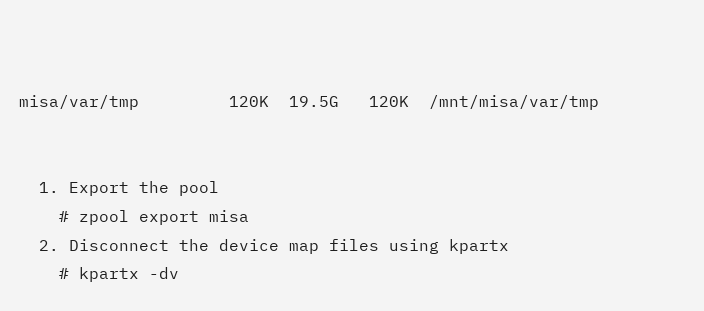misa/var/tmp         120K  19.5G   120K  /mnt/misa/var/tmp


  1. Export the pool
    # zpool export misa
  2. Disconnect the device map files using kpartx
    # kpartx -dv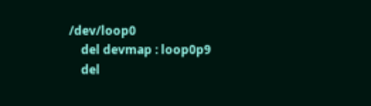/dev/loop0
    del devmap : loop0p9
    del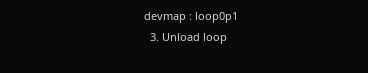devmap : loop0p1
  3. Unload loop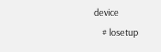device
    # losetup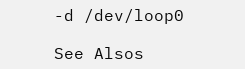-d /dev/loop0

See Alsos